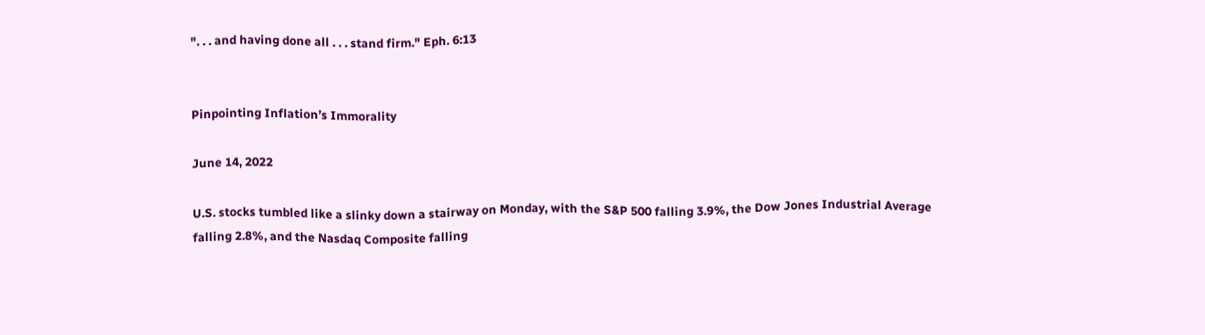". . . and having done all . . . stand firm." Eph. 6:13


Pinpointing Inflation’s Immorality

June 14, 2022

U.S. stocks tumbled like a slinky down a stairway on Monday, with the S&P 500 falling 3.9%, the Dow Jones Industrial Average falling 2.8%, and the Nasdaq Composite falling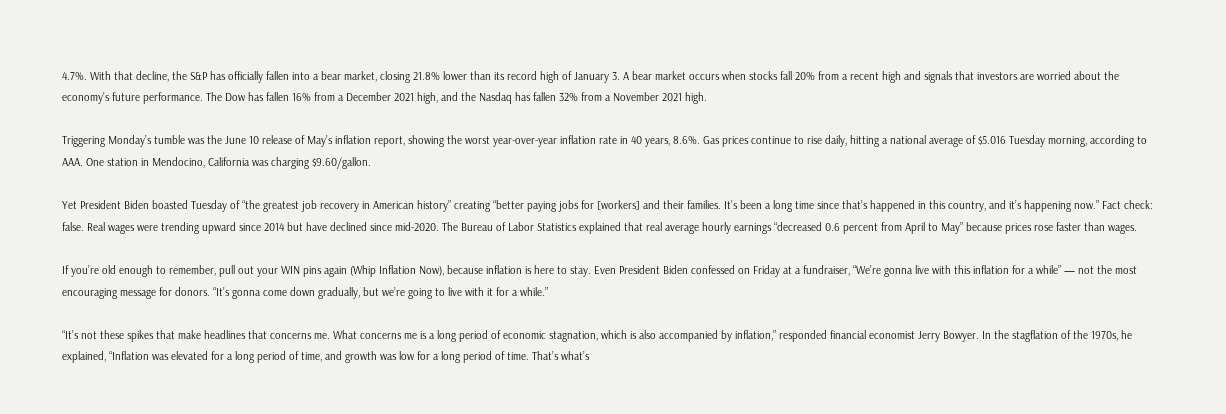4.7%. With that decline, the S&P has officially fallen into a bear market, closing 21.8% lower than its record high of January 3. A bear market occurs when stocks fall 20% from a recent high and signals that investors are worried about the economy’s future performance. The Dow has fallen 16% from a December 2021 high, and the Nasdaq has fallen 32% from a November 2021 high.

Triggering Monday’s tumble was the June 10 release of May’s inflation report, showing the worst year-over-year inflation rate in 40 years, 8.6%. Gas prices continue to rise daily, hitting a national average of $5.016 Tuesday morning, according to AAA. One station in Mendocino, California was charging $9.60/gallon.

Yet President Biden boasted Tuesday of “the greatest job recovery in American history” creating “better paying jobs for [workers] and their families. It’s been a long time since that’s happened in this country, and it’s happening now.” Fact check: false. Real wages were trending upward since 2014 but have declined since mid-2020. The Bureau of Labor Statistics explained that real average hourly earnings “decreased 0.6 percent from April to May” because prices rose faster than wages.

If you’re old enough to remember, pull out your WIN pins again (Whip Inflation Now), because inflation is here to stay. Even President Biden confessed on Friday at a fundraiser, “We’re gonna live with this inflation for a while” — not the most encouraging message for donors. “It’s gonna come down gradually, but we’re going to live with it for a while.”

“It’s not these spikes that make headlines that concerns me. What concerns me is a long period of economic stagnation, which is also accompanied by inflation,” responded financial economist Jerry Bowyer. In the stagflation of the 1970s, he explained, “Inflation was elevated for a long period of time, and growth was low for a long period of time. That’s what’s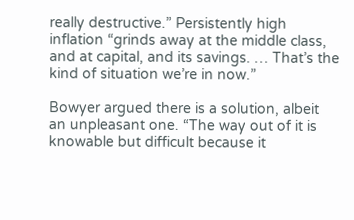really destructive.” Persistently high inflation “grinds away at the middle class, and at capital, and its savings. … That’s the kind of situation we’re in now.”

Bowyer argued there is a solution, albeit an unpleasant one. “The way out of it is knowable but difficult because it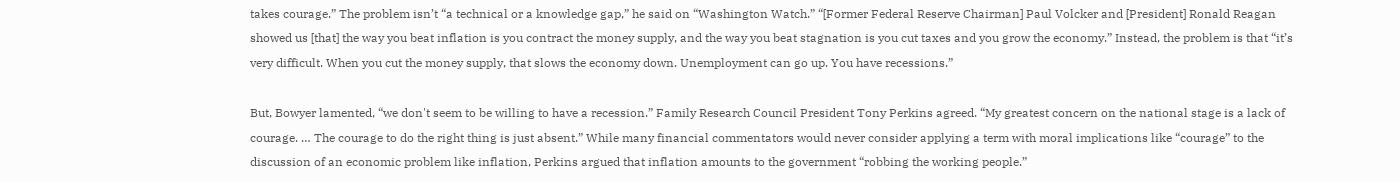takes courage.” The problem isn’t “a technical or a knowledge gap,” he said on “Washington Watch.” “[Former Federal Reserve Chairman] Paul Volcker and [President] Ronald Reagan showed us [that] the way you beat inflation is you contract the money supply, and the way you beat stagnation is you cut taxes and you grow the economy.” Instead, the problem is that “it’s very difficult. When you cut the money supply, that slows the economy down. Unemployment can go up. You have recessions.”

But, Bowyer lamented, “we don't seem to be willing to have a recession.” Family Research Council President Tony Perkins agreed. “My greatest concern on the national stage is a lack of courage. … The courage to do the right thing is just absent.” While many financial commentators would never consider applying a term with moral implications like “courage” to the discussion of an economic problem like inflation, Perkins argued that inflation amounts to the government “robbing the working people.”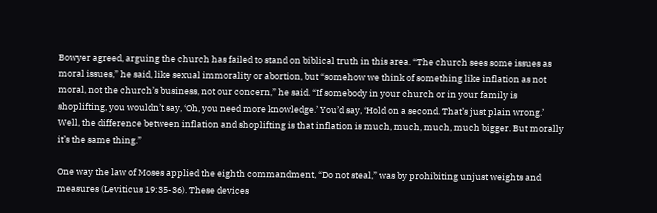Bowyer agreed, arguing the church has failed to stand on biblical truth in this area. “The church sees some issues as moral issues,” he said, like sexual immorality or abortion, but “somehow we think of something like inflation as not moral, not the church’s business, not our concern,” he said. “If somebody in your church or in your family is shoplifting, you wouldn’t say, ‘Oh, you need more knowledge.’ You’d say, ‘Hold on a second. That’s just plain wrong.’ Well, the difference between inflation and shoplifting is that inflation is much, much, much, much bigger. But morally it’s the same thing.”

One way the law of Moses applied the eighth commandment, “Do not steal,” was by prohibiting unjust weights and measures (Leviticus 19:35-36). These devices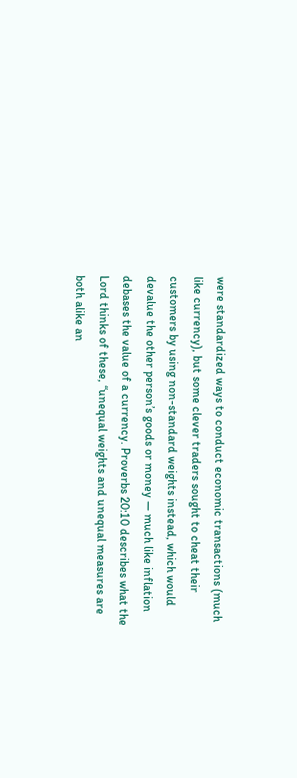were standardized ways to conduct economic transactions (much like currency), but some clever traders sought to cheat their customers by using non-standard weights instead, which would devalue the other person’s goods or money — much like inflation debases the value of a currency. Proverbs 20:10 describes what the Lord thinks of these, “unequal weights and unequal measures are both alike an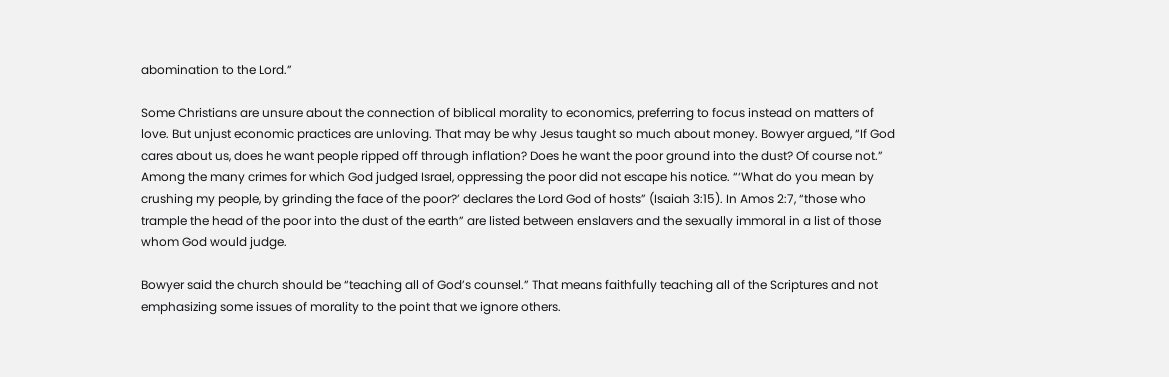abomination to the Lord.”

Some Christians are unsure about the connection of biblical morality to economics, preferring to focus instead on matters of love. But unjust economic practices are unloving. That may be why Jesus taught so much about money. Bowyer argued, “If God cares about us, does he want people ripped off through inflation? Does he want the poor ground into the dust? Of course not.” Among the many crimes for which God judged Israel, oppressing the poor did not escape his notice. “‘What do you mean by crushing my people, by grinding the face of the poor?’ declares the Lord God of hosts” (Isaiah 3:15). In Amos 2:7, “those who trample the head of the poor into the dust of the earth” are listed between enslavers and the sexually immoral in a list of those whom God would judge.

Bowyer said the church should be “teaching all of God’s counsel.” That means faithfully teaching all of the Scriptures and not emphasizing some issues of morality to the point that we ignore others.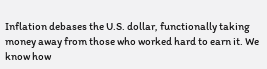Inflation debases the U.S. dollar, functionally taking money away from those who worked hard to earn it. We know how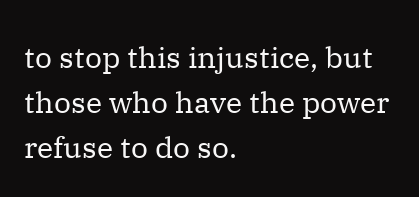to stop this injustice, but those who have the power refuse to do so.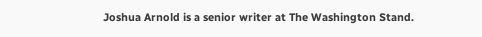Joshua Arnold is a senior writer at The Washington Stand.